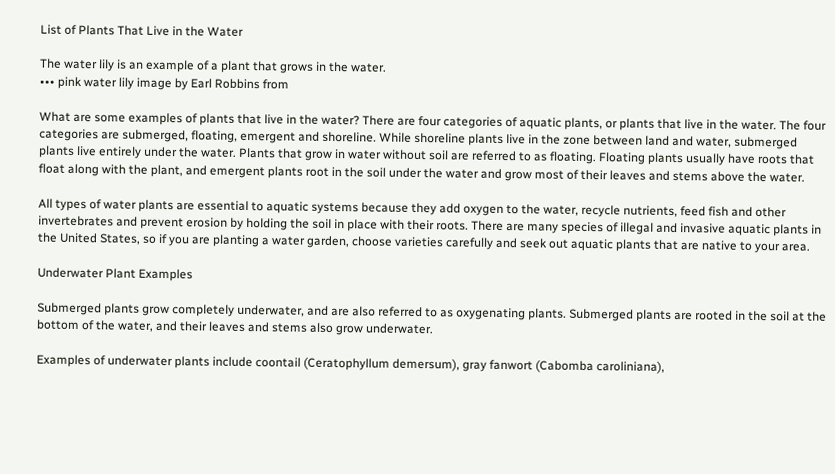List of Plants That Live in the Water

The water lily is an example of a plant that grows in the water.
••• pink water lily image by Earl Robbins from

What are some examples of plants that live in the water? There are four categories of aquatic plants, or plants that live in the water. The four categories are submerged, floating, emergent and shoreline. While shoreline plants live in the zone between land and water, submerged plants live entirely under the water. Plants that grow in water without soil are referred to as floating. Floating plants usually have roots that float along with the plant, and emergent plants root in the soil under the water and grow most of their leaves and stems above the water.

All types of water plants are essential to aquatic systems because they add oxygen to the water, recycle nutrients, feed fish and other invertebrates and prevent erosion by holding the soil in place with their roots. There are many species of illegal and invasive aquatic plants in the United States, so if you are planting a water garden, choose varieties carefully and seek out aquatic plants that are native to your area.

Underwater Plant Examples

Submerged plants grow completely underwater, and are also referred to as oxygenating plants. Submerged plants are rooted in the soil at the bottom of the water, and their leaves and stems also grow underwater.

Examples of underwater plants include coontail (Ceratophyllum demersum), gray fanwort (Cabomba caroliniana),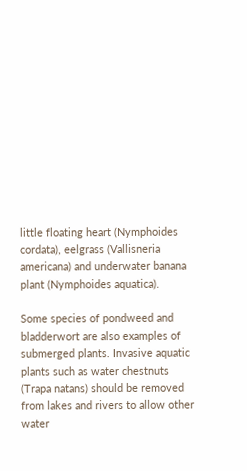little floating heart (Nymphoides cordata), eelgrass (Vallisneria americana) and underwater banana plant (Nymphoides aquatica).

Some species of pondweed and bladderwort are also examples of submerged plants. Invasive aquatic plants such as water chestnuts (Trapa natans) should be removed from lakes and rivers to allow other water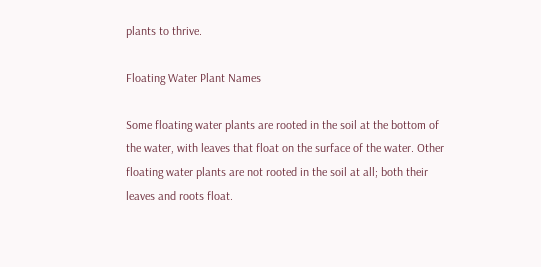plants to thrive.

Floating Water Plant Names

Some floating water plants are rooted in the soil at the bottom of the water, with leaves that float on the surface of the water. Other floating water plants are not rooted in the soil at all; both their leaves and roots float.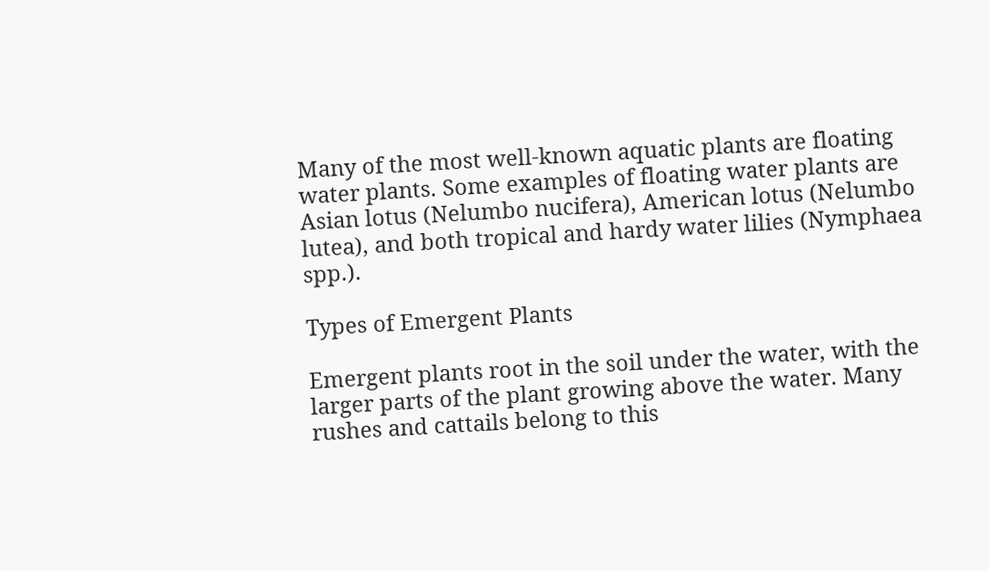Many of the most well-known aquatic plants are floating water plants. Some examples of floating water plants are Asian lotus (Nelumbo nucifera), American lotus (Nelumbo lutea), and both tropical and hardy water lilies (Nymphaea spp.).

Types of Emergent Plants

Emergent plants root in the soil under the water, with the larger parts of the plant growing above the water. Many rushes and cattails belong to this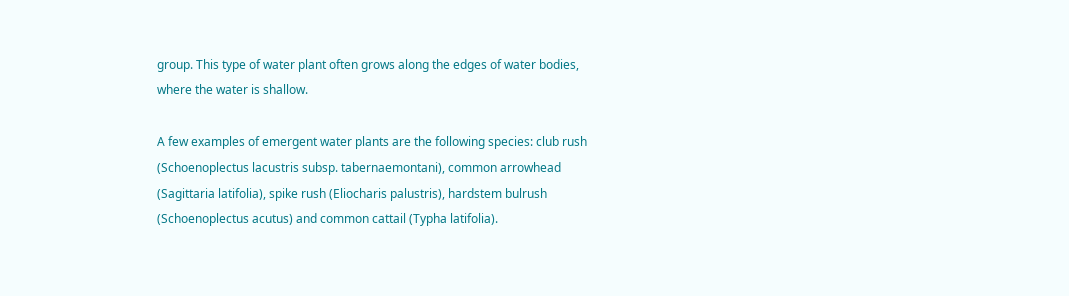group. This type of water plant often grows along the edges of water bodies, where the water is shallow.

A few examples of emergent water plants are the following species: club rush (Schoenoplectus lacustris subsp. tabernaemontani), common arrowhead (Sagittaria latifolia), spike rush (Eliocharis palustris), hardstem bulrush (Schoenoplectus acutus) and common cattail (Typha latifolia).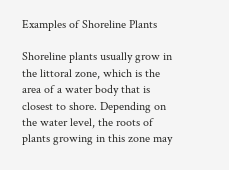Examples of Shoreline Plants

Shoreline plants usually grow in the littoral zone, which is the area of a water body that is closest to shore. Depending on the water level, the roots of plants growing in this zone may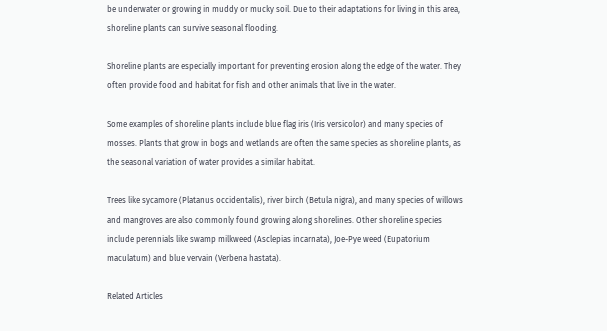be underwater or growing in muddy or mucky soil. Due to their adaptations for living in this area, shoreline plants can survive seasonal flooding.

Shoreline plants are especially important for preventing erosion along the edge of the water. They often provide food and habitat for fish and other animals that live in the water.

Some examples of shoreline plants include blue flag iris (Iris versicolor) and many species of mosses. Plants that grow in bogs and wetlands are often the same species as shoreline plants, as the seasonal variation of water provides a similar habitat.

Trees like sycamore (Platanus occidentalis), river birch (Betula nigra), and many species of willows and mangroves are also commonly found growing along shorelines. Other shoreline species include perennials like swamp milkweed (Asclepias incarnata), Joe-Pye weed (Eupatorium maculatum) and blue vervain (Verbena hastata).

Related Articles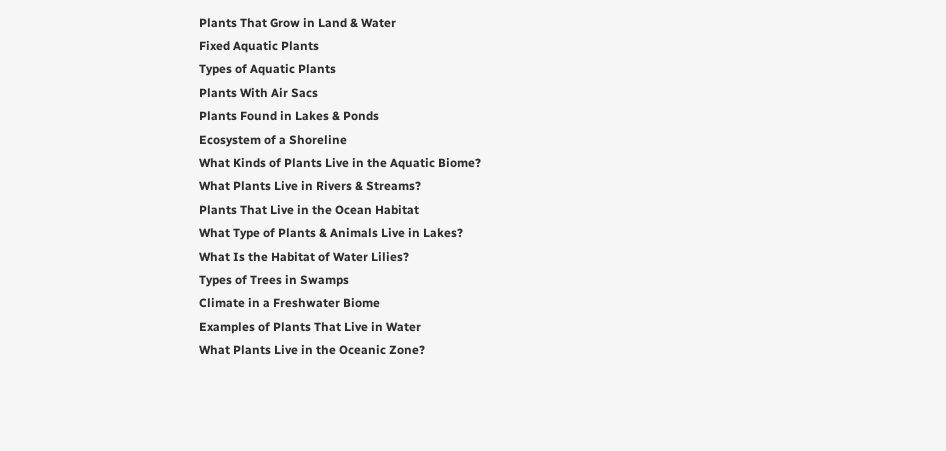Plants That Grow in Land & Water
Fixed Aquatic Plants
Types of Aquatic Plants
Plants With Air Sacs
Plants Found in Lakes & Ponds
Ecosystem of a Shoreline
What Kinds of Plants Live in the Aquatic Biome?
What Plants Live in Rivers & Streams?
Plants That Live in the Ocean Habitat
What Type of Plants & Animals Live in Lakes?
What Is the Habitat of Water Lilies?
Types of Trees in Swamps
Climate in a Freshwater Biome
Examples of Plants That Live in Water
What Plants Live in the Oceanic Zone?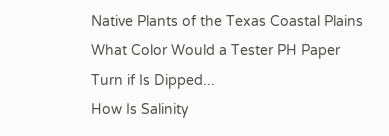Native Plants of the Texas Coastal Plains
What Color Would a Tester PH Paper Turn if Is Dipped...
How Is Salinity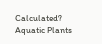Calculated?
Aquatic Plants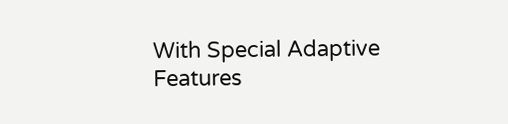With Special Adaptive Features